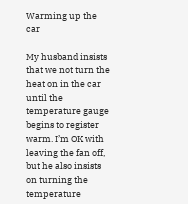Warming up the car

My husband insists that we not turn the heat on in the car until the temperature gauge begins to register warm. I’m OK with leaving the fan off, but he also insists on turning the temperature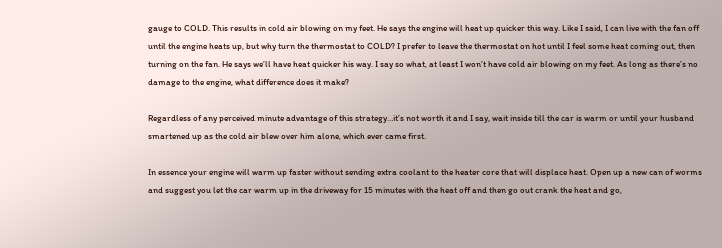gauge to COLD. This results in cold air blowing on my feet. He says the engine will heat up quicker this way. Like I said, I can live with the fan off until the engine heats up, but why turn the thermostat to COLD? I prefer to leave the thermostat on hot until I feel some heat coming out, then turning on the fan. He says we’ll have heat quicker his way. I say so what, at least I won’t have cold air blowing on my feet. As long as there’s no damage to the engine, what difference does it make?

Regardless of any perceived minute advantage of this strategy…it’s not worth it and I say, wait inside till the car is warm or until your husband smartened up as the cold air blew over him alone, which ever came first.

In essence your engine will warm up faster without sending extra coolant to the heater core that will displace heat. Open up a new can of worms and suggest you let the car warm up in the driveway for 15 minutes with the heat off and then go out crank the heat and go,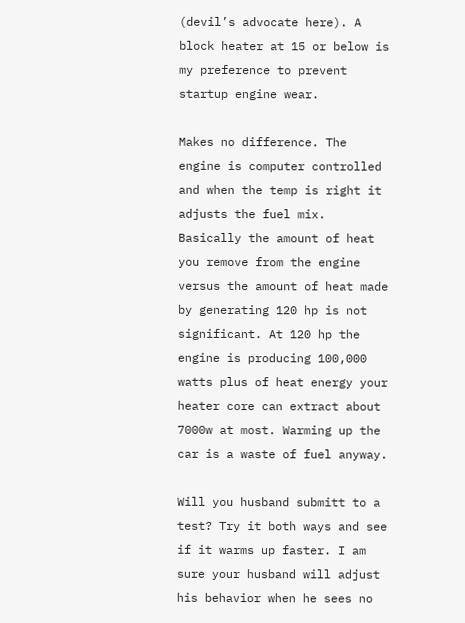(devil’s advocate here). A block heater at 15 or below is my preference to prevent startup engine wear.

Makes no difference. The engine is computer controlled and when the temp is right it adjusts the fuel mix. Basically the amount of heat you remove from the engine versus the amount of heat made by generating 120 hp is not significant. At 120 hp the engine is producing 100,000 watts plus of heat energy your heater core can extract about 7000w at most. Warming up the car is a waste of fuel anyway.

Will you husband submitt to a test? Try it both ways and see if it warms up faster. I am sure your husband will adjust his behavior when he sees no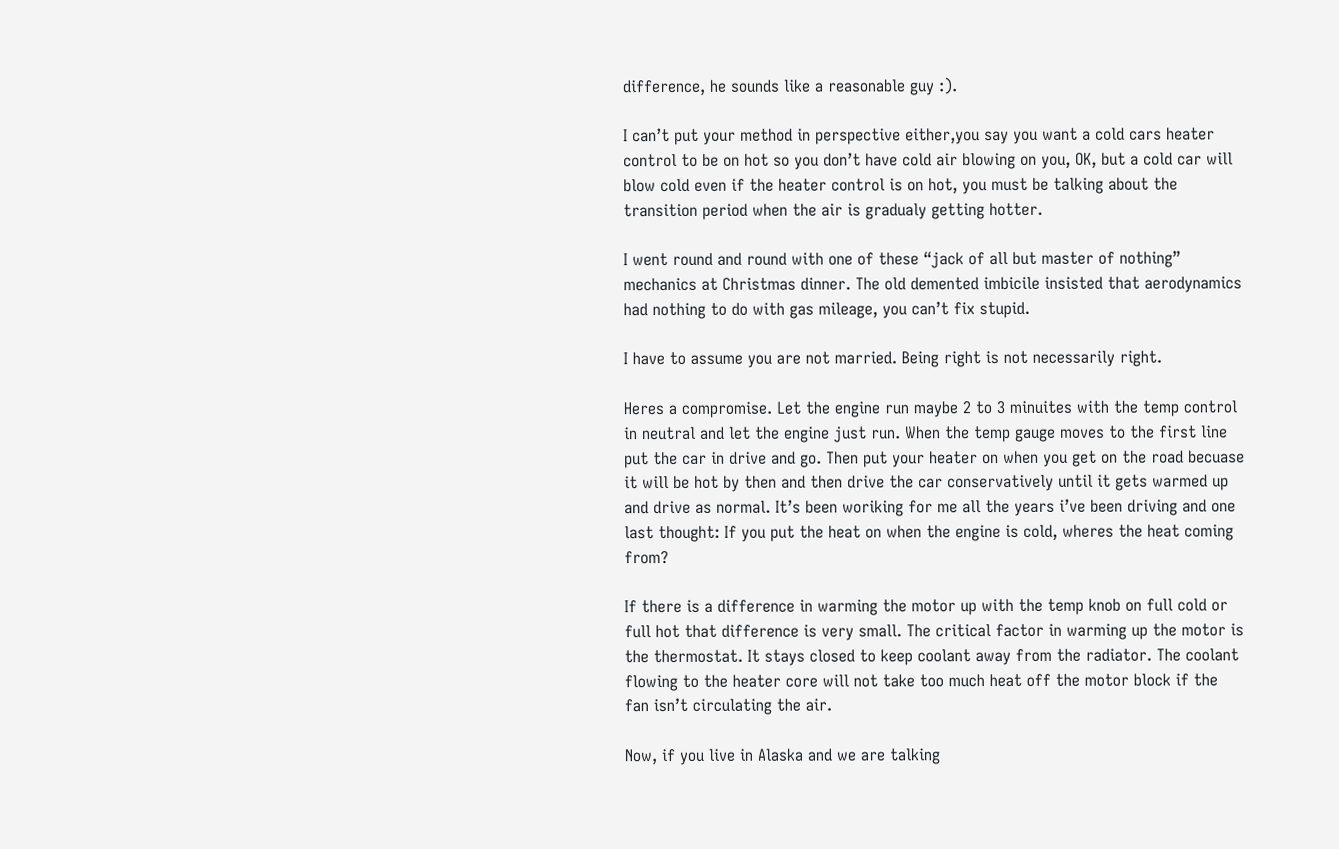difference, he sounds like a reasonable guy :).

I can’t put your method in perspective either,you say you want a cold cars heater control to be on hot so you don’t have cold air blowing on you, OK, but a cold car will blow cold even if the heater control is on hot, you must be talking about the transition period when the air is gradualy getting hotter.

I went round and round with one of these “jack of all but master of nothing” mechanics at Christmas dinner. The old demented imbicile insisted that aerodynamics had nothing to do with gas mileage, you can’t fix stupid.

I have to assume you are not married. Being right is not necessarily right.

Heres a compromise. Let the engine run maybe 2 to 3 minuites with the temp control in neutral and let the engine just run. When the temp gauge moves to the first line put the car in drive and go. Then put your heater on when you get on the road becuase it will be hot by then and then drive the car conservatively until it gets warmed up and drive as normal. It’s been woriking for me all the years i’ve been driving and one last thought: If you put the heat on when the engine is cold, wheres the heat coming from?

If there is a difference in warming the motor up with the temp knob on full cold or full hot that difference is very small. The critical factor in warming up the motor is the thermostat. It stays closed to keep coolant away from the radiator. The coolant flowing to the heater core will not take too much heat off the motor block if the fan isn’t circulating the air.

Now, if you live in Alaska and we are talking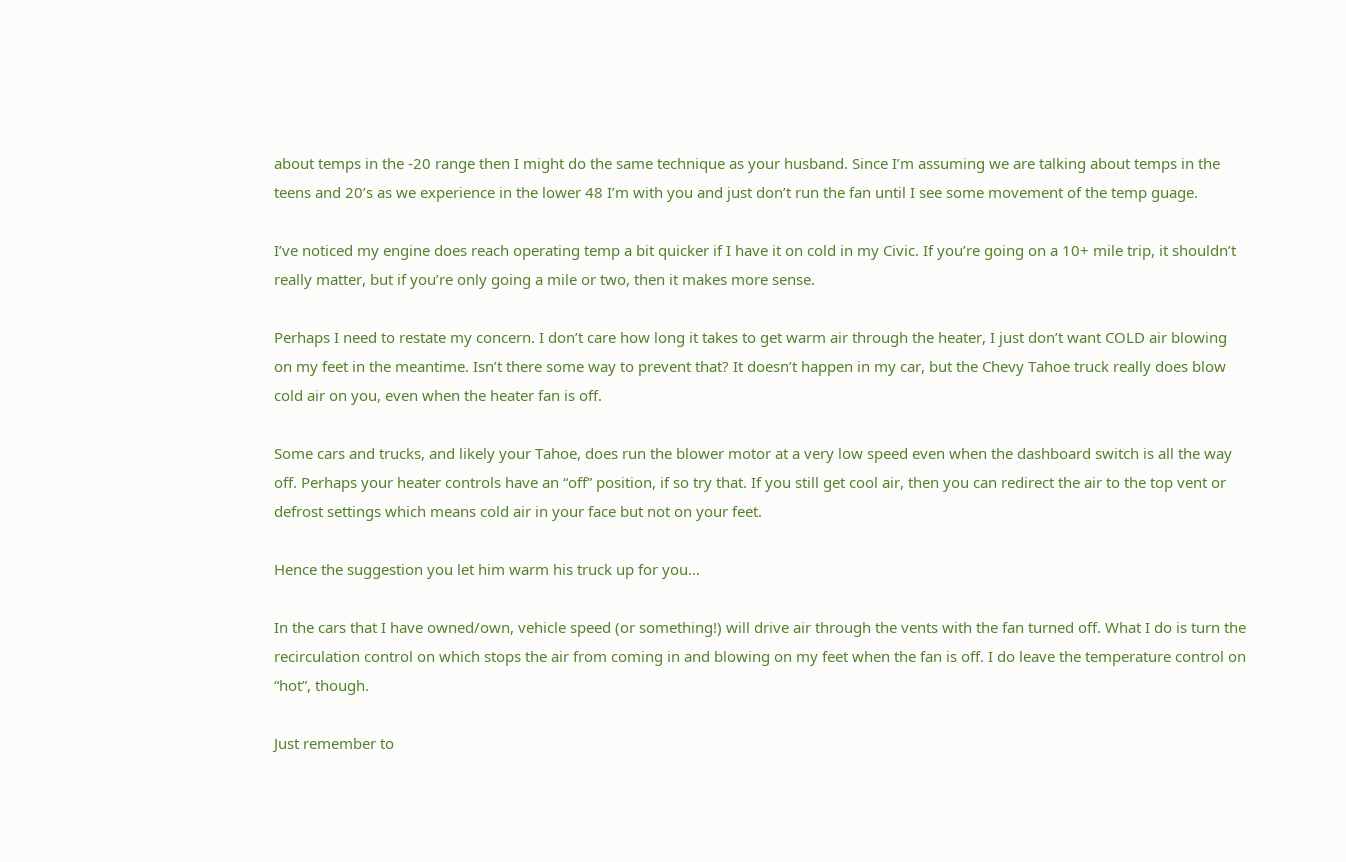about temps in the -20 range then I might do the same technique as your husband. Since I’m assuming we are talking about temps in the teens and 20’s as we experience in the lower 48 I’m with you and just don’t run the fan until I see some movement of the temp guage.

I’ve noticed my engine does reach operating temp a bit quicker if I have it on cold in my Civic. If you’re going on a 10+ mile trip, it shouldn’t really matter, but if you’re only going a mile or two, then it makes more sense.

Perhaps I need to restate my concern. I don’t care how long it takes to get warm air through the heater, I just don’t want COLD air blowing on my feet in the meantime. Isn’t there some way to prevent that? It doesn’t happen in my car, but the Chevy Tahoe truck really does blow cold air on you, even when the heater fan is off.

Some cars and trucks, and likely your Tahoe, does run the blower motor at a very low speed even when the dashboard switch is all the way off. Perhaps your heater controls have an “off” position, if so try that. If you still get cool air, then you can redirect the air to the top vent or defrost settings which means cold air in your face but not on your feet.

Hence the suggestion you let him warm his truck up for you…

In the cars that I have owned/own, vehicle speed (or something!) will drive air through the vents with the fan turned off. What I do is turn the recirculation control on which stops the air from coming in and blowing on my feet when the fan is off. I do leave the temperature control on “hot”, though.

Just remember to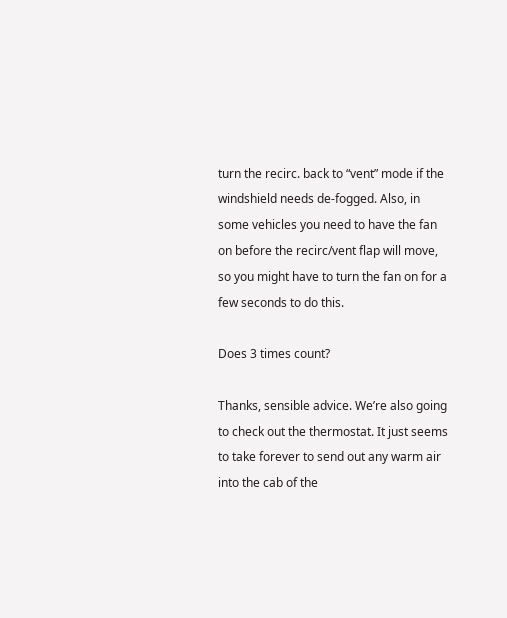turn the recirc. back to “vent” mode if the windshield needs de-fogged. Also, in some vehicles you need to have the fan on before the recirc/vent flap will move, so you might have to turn the fan on for a few seconds to do this.

Does 3 times count?

Thanks, sensible advice. We’re also going to check out the thermostat. It just seems to take forever to send out any warm air into the cab of the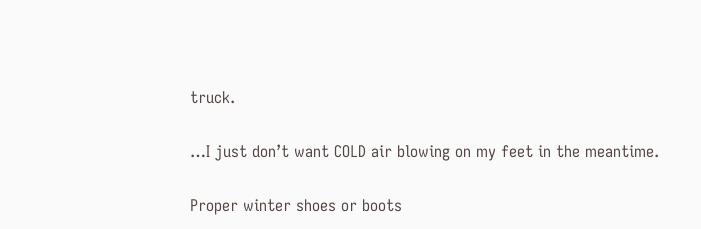truck.

…I just don’t want COLD air blowing on my feet in the meantime.

Proper winter shoes or boots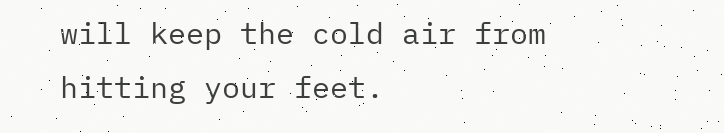will keep the cold air from hitting your feet.